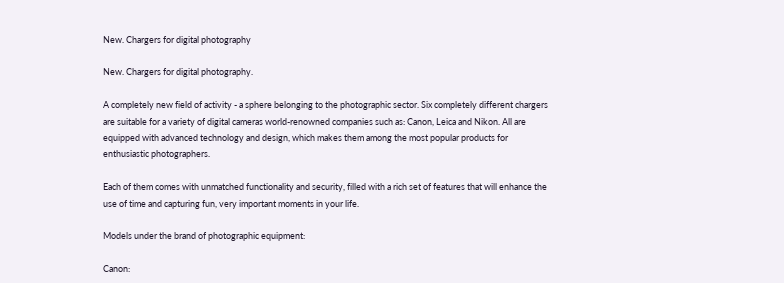New. Chargers for digital photography

New. Chargers for digital photography.

A completely new field of activity - a sphere belonging to the photographic sector. Six completely different chargers are suitable for a variety of digital cameras world-renowned companies such as: Canon, Leica and Nikon. All are equipped with advanced technology and design, which makes them among the most popular products for enthusiastic photographers.

Each of them comes with unmatched functionality and security, filled with a rich set of features that will enhance the use of time and capturing fun, very important moments in your life.

Models under the brand of photographic equipment:

Canon: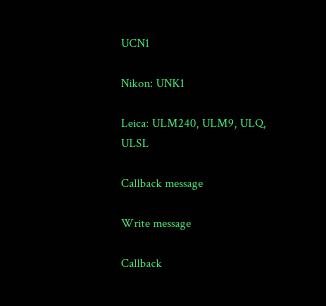UCN1

Nikon: UNK1

Leica: ULM240, ULM9, ULQ, ULSL

Callback message

Write message

Callback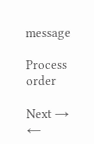message

Process order

Next →
←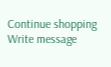Continue shopping
Write message